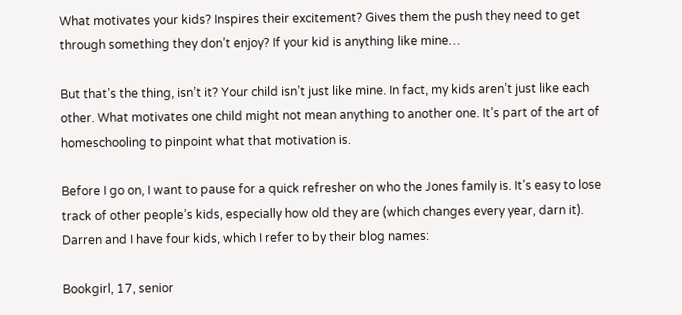What motivates your kids? Inspires their excitement? Gives them the push they need to get through something they don’t enjoy? If your kid is anything like mine…

But that’s the thing, isn’t it? Your child isn’t just like mine. In fact, my kids aren’t just like each other. What motivates one child might not mean anything to another one. It’s part of the art of homeschooling to pinpoint what that motivation is.

Before I go on, I want to pause for a quick refresher on who the Jones family is. It’s easy to lose track of other people’s kids, especially how old they are (which changes every year, darn it). Darren and I have four kids, which I refer to by their blog names:

Bookgirl, 17, senior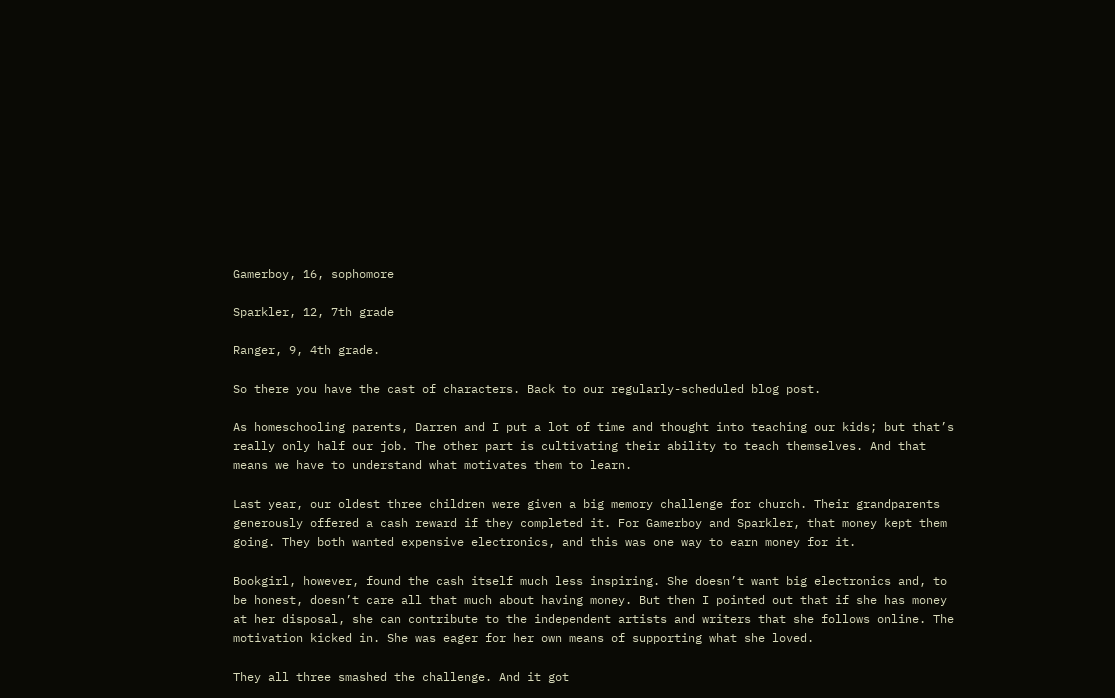Gamerboy, 16, sophomore

Sparkler, 12, 7th grade

Ranger, 9, 4th grade.

So there you have the cast of characters. Back to our regularly-scheduled blog post.

As homeschooling parents, Darren and I put a lot of time and thought into teaching our kids; but that’s really only half our job. The other part is cultivating their ability to teach themselves. And that means we have to understand what motivates them to learn.

Last year, our oldest three children were given a big memory challenge for church. Their grandparents generously offered a cash reward if they completed it. For Gamerboy and Sparkler, that money kept them going. They both wanted expensive electronics, and this was one way to earn money for it.

Bookgirl, however, found the cash itself much less inspiring. She doesn’t want big electronics and, to be honest, doesn’t care all that much about having money. But then I pointed out that if she has money at her disposal, she can contribute to the independent artists and writers that she follows online. The motivation kicked in. She was eager for her own means of supporting what she loved.

They all three smashed the challenge. And it got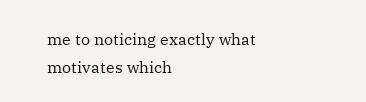me to noticing exactly what motivates which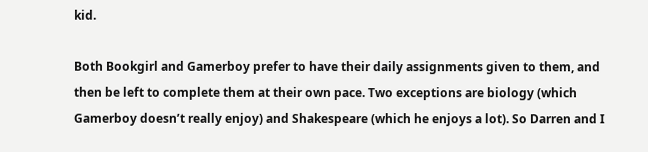kid.

Both Bookgirl and Gamerboy prefer to have their daily assignments given to them, and then be left to complete them at their own pace. Two exceptions are biology (which Gamerboy doesn’t really enjoy) and Shakespeare (which he enjoys a lot). So Darren and I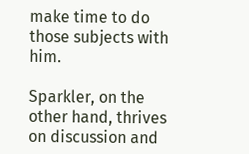make time to do those subjects with him.

Sparkler, on the other hand, thrives on discussion and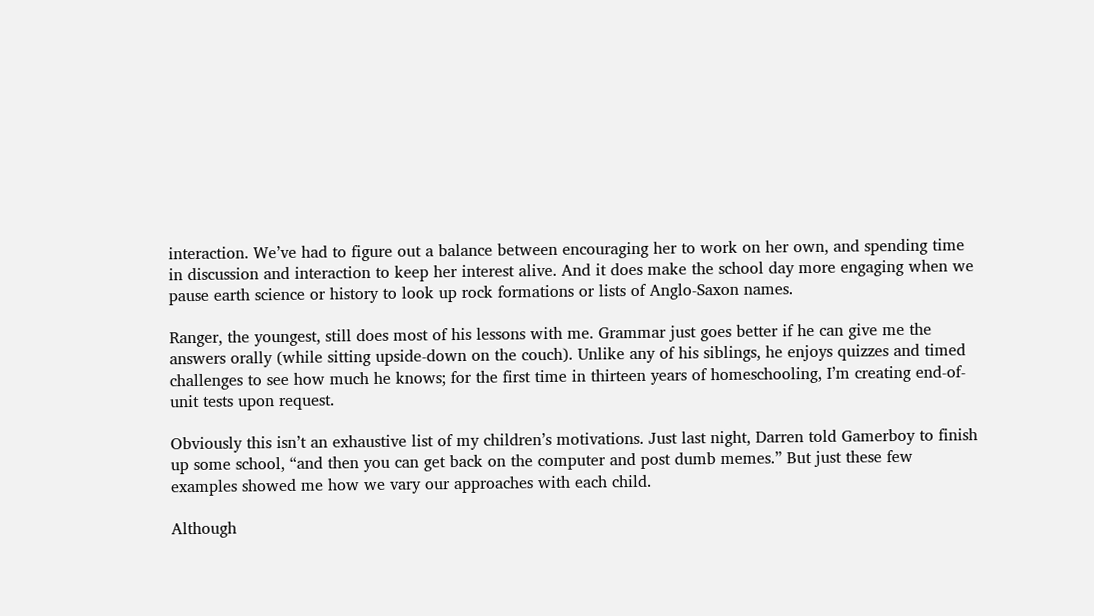interaction. We’ve had to figure out a balance between encouraging her to work on her own, and spending time in discussion and interaction to keep her interest alive. And it does make the school day more engaging when we pause earth science or history to look up rock formations or lists of Anglo-Saxon names.

Ranger, the youngest, still does most of his lessons with me. Grammar just goes better if he can give me the answers orally (while sitting upside-down on the couch). Unlike any of his siblings, he enjoys quizzes and timed challenges to see how much he knows; for the first time in thirteen years of homeschooling, I’m creating end-of-unit tests upon request.

Obviously this isn’t an exhaustive list of my children’s motivations. Just last night, Darren told Gamerboy to finish up some school, “and then you can get back on the computer and post dumb memes.” But just these few examples showed me how we vary our approaches with each child.

Although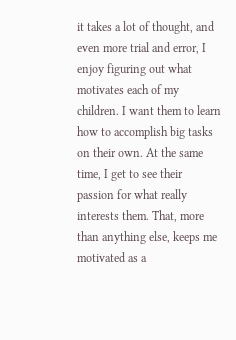it takes a lot of thought, and even more trial and error, I enjoy figuring out what motivates each of my children. I want them to learn how to accomplish big tasks on their own. At the same time, I get to see their passion for what really interests them. That, more than anything else, keeps me motivated as a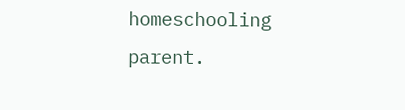homeschooling parent.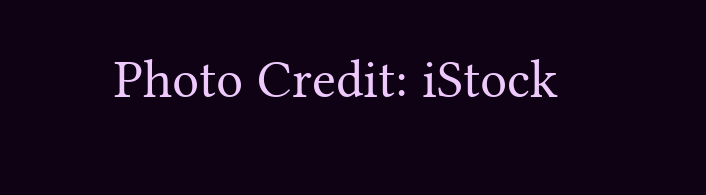Photo Credit: iStock